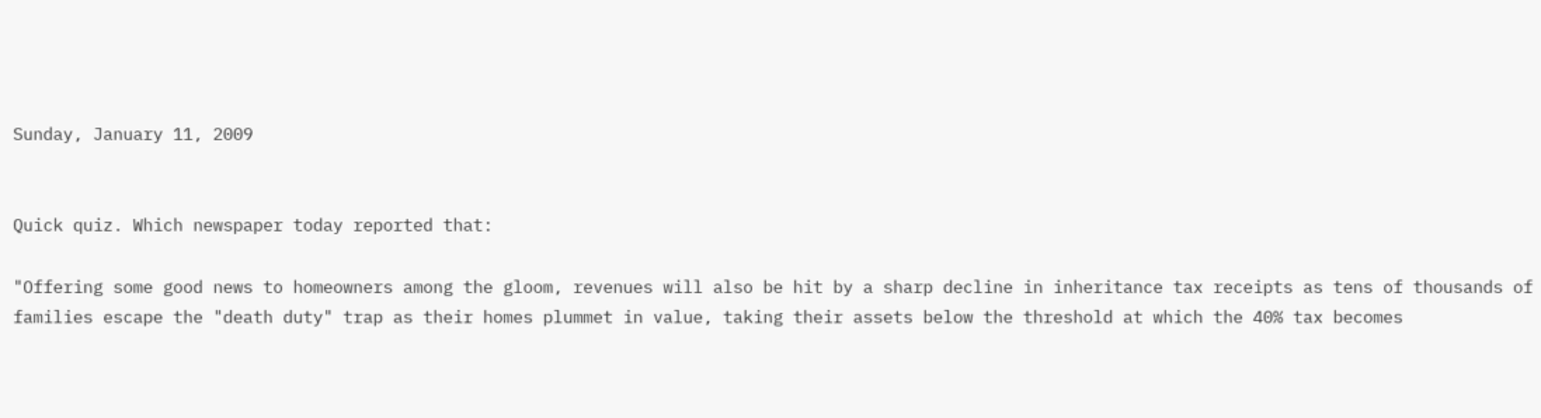Sunday, January 11, 2009


Quick quiz. Which newspaper today reported that:

"Offering some good news to homeowners among the gloom, revenues will also be hit by a sharp decline in inheritance tax receipts as tens of thousands of families escape the "death duty" trap as their homes plummet in value, taking their assets below the threshold at which the 40% tax becomes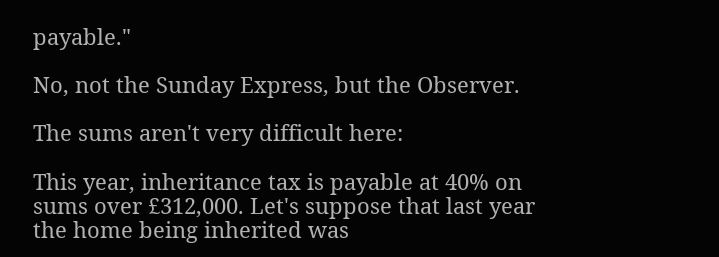payable."

No, not the Sunday Express, but the Observer.

The sums aren't very difficult here:

This year, inheritance tax is payable at 40% on sums over £312,000. Let's suppose that last year the home being inherited was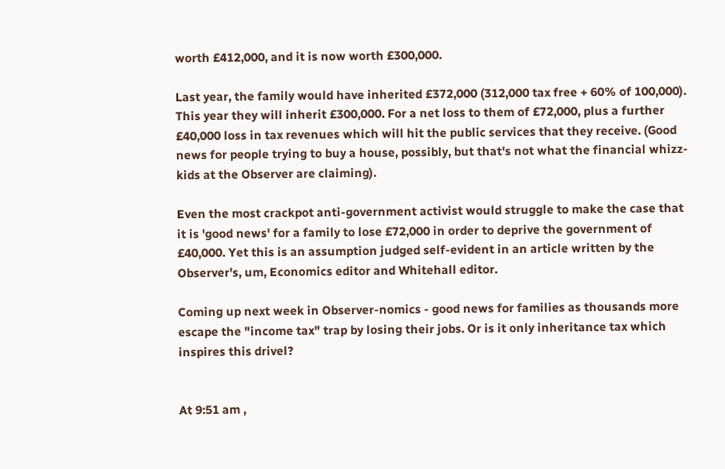worth £412,000, and it is now worth £300,000.

Last year, the family would have inherited £372,000 (312,000 tax free + 60% of 100,000). This year they will inherit £300,000. For a net loss to them of £72,000, plus a further £40,000 loss in tax revenues which will hit the public services that they receive. (Good news for people trying to buy a house, possibly, but that's not what the financial whizz-kids at the Observer are claiming).

Even the most crackpot anti-government activist would struggle to make the case that it is 'good news' for a family to lose £72,000 in order to deprive the government of £40,000. Yet this is an assumption judged self-evident in an article written by the Observer's, um, Economics editor and Whitehall editor.

Coming up next week in Observer-nomics - good news for families as thousands more escape the "income tax" trap by losing their jobs. Or is it only inheritance tax which inspires this drivel?


At 9:51 am ,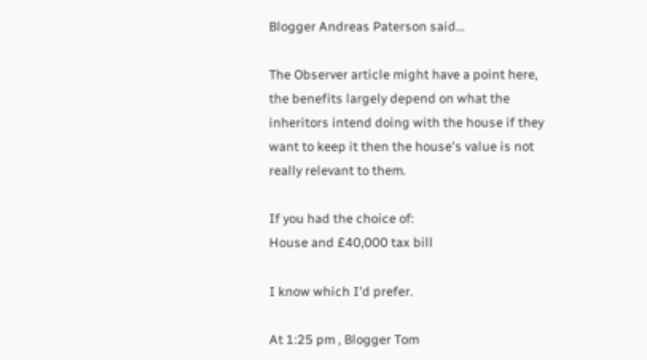Blogger Andreas Paterson said...

The Observer article might have a point here, the benefits largely depend on what the inheritors intend doing with the house if they want to keep it then the house's value is not really relevant to them.

If you had the choice of:
House and £40,000 tax bill

I know which I'd prefer.

At 1:25 pm , Blogger Tom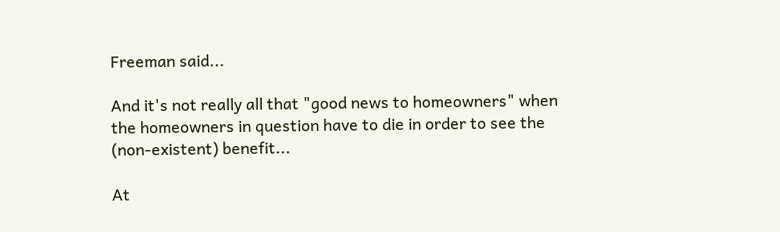Freeman said...

And it's not really all that "good news to homeowners" when the homeowners in question have to die in order to see the (non-existent) benefit...

At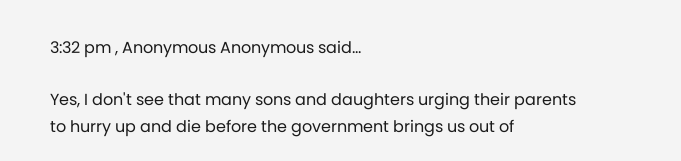3:32 pm , Anonymous Anonymous said...

Yes, I don't see that many sons and daughters urging their parents to hurry up and die before the government brings us out of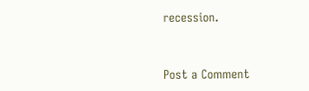recession.


Post a Comment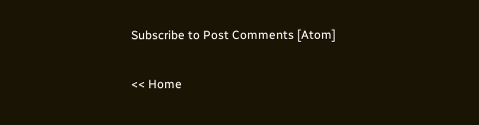Subscribe to Post Comments [Atom]

<< Home